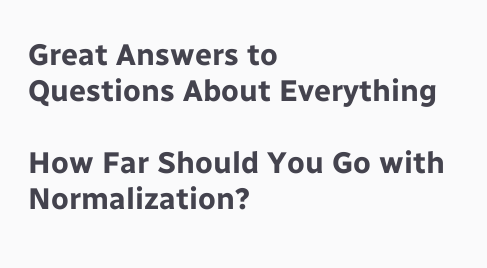Great Answers to
Questions About Everything

How Far Should You Go with Normalization?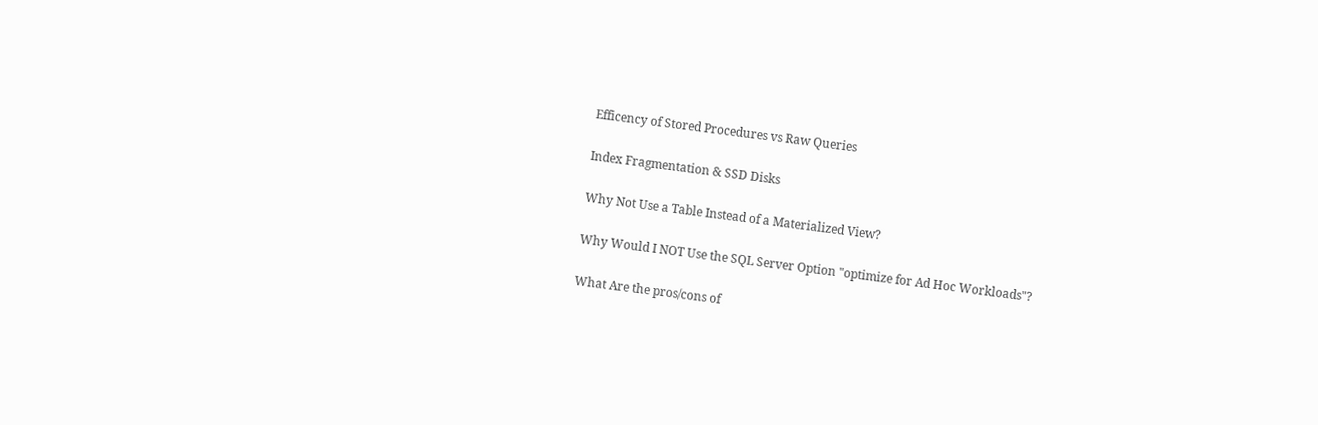Efficency of Stored Procedures vs Raw Queries

Index Fragmentation & SSD Disks

Why Not Use a Table Instead of a Materialized View?

Why Would I NOT Use the SQL Server Option "optimize for Ad Hoc Workloads"?

What Are the pros/cons of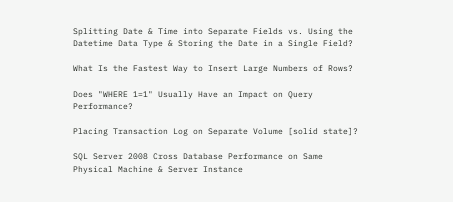Splitting Date & Time into Separate Fields vs. Using the Datetime Data Type & Storing the Date in a Single Field?

What Is the Fastest Way to Insert Large Numbers of Rows?

Does "WHERE 1=1" Usually Have an Impact on Query Performance?

Placing Transaction Log on Separate Volume [solid state]?

SQL Server 2008 Cross Database Performance on Same Physical Machine & Server Instance